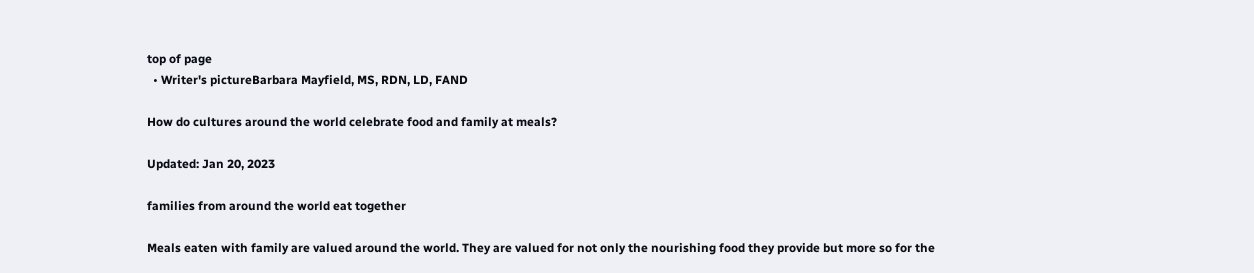top of page
  • Writer's pictureBarbara Mayfield, MS, RDN, LD, FAND

How do cultures around the world celebrate food and family at meals?

Updated: Jan 20, 2023

families from around the world eat together

Meals eaten with family are valued around the world. They are valued for not only the nourishing food they provide but more so for the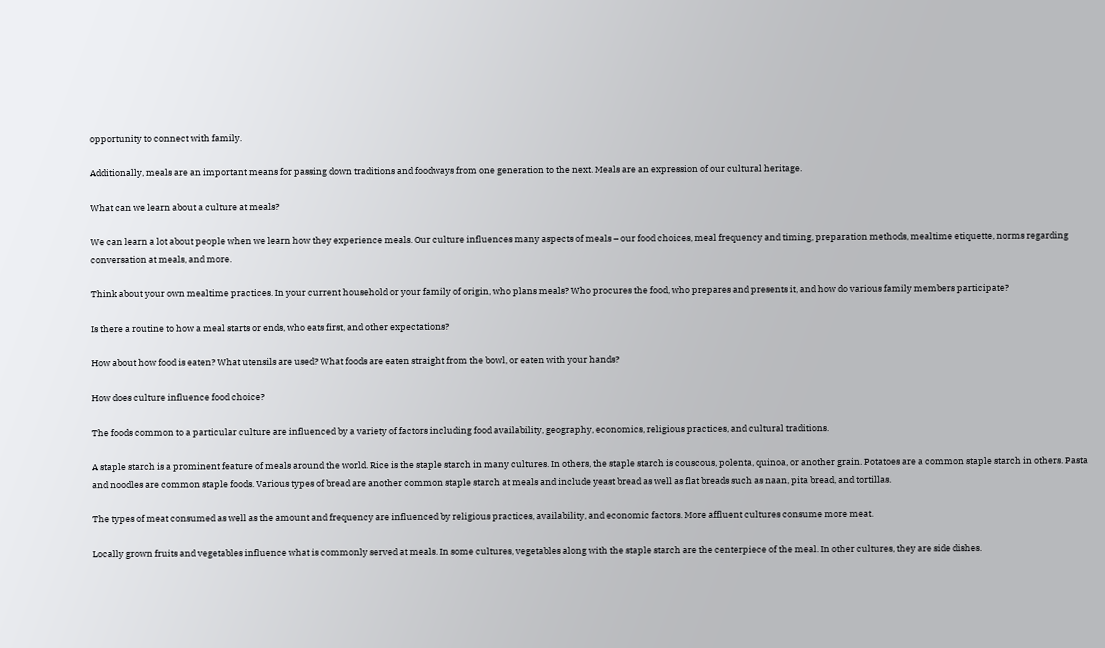opportunity to connect with family.

Additionally, meals are an important means for passing down traditions and foodways from one generation to the next. Meals are an expression of our cultural heritage.

What can we learn about a culture at meals?

We can learn a lot about people when we learn how they experience meals. Our culture influences many aspects of meals – our food choices, meal frequency and timing, preparation methods, mealtime etiquette, norms regarding conversation at meals, and more.

Think about your own mealtime practices. In your current household or your family of origin, who plans meals? Who procures the food, who prepares and presents it, and how do various family members participate?

Is there a routine to how a meal starts or ends, who eats first, and other expectations?

How about how food is eaten? What utensils are used? What foods are eaten straight from the bowl, or eaten with your hands?

How does culture influence food choice?

The foods common to a particular culture are influenced by a variety of factors including food availability, geography, economics, religious practices, and cultural traditions.

A staple starch is a prominent feature of meals around the world. Rice is the staple starch in many cultures. In others, the staple starch is couscous, polenta, quinoa, or another grain. Potatoes are a common staple starch in others. Pasta and noodles are common staple foods. Various types of bread are another common staple starch at meals and include yeast bread as well as flat breads such as naan, pita bread, and tortillas.

The types of meat consumed as well as the amount and frequency are influenced by religious practices, availability, and economic factors. More affluent cultures consume more meat.

Locally grown fruits and vegetables influence what is commonly served at meals. In some cultures, vegetables along with the staple starch are the centerpiece of the meal. In other cultures, they are side dishes.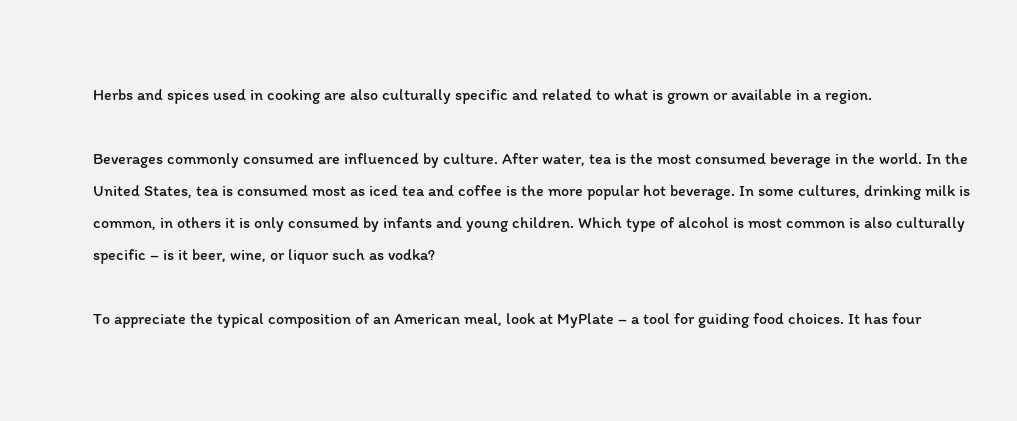Herbs and spices used in cooking are also culturally specific and related to what is grown or available in a region.

Beverages commonly consumed are influenced by culture. After water, tea is the most consumed beverage in the world. In the United States, tea is consumed most as iced tea and coffee is the more popular hot beverage. In some cultures, drinking milk is common, in others it is only consumed by infants and young children. Which type of alcohol is most common is also culturally specific – is it beer, wine, or liquor such as vodka?

To appreciate the typical composition of an American meal, look at MyPlate – a tool for guiding food choices. It has four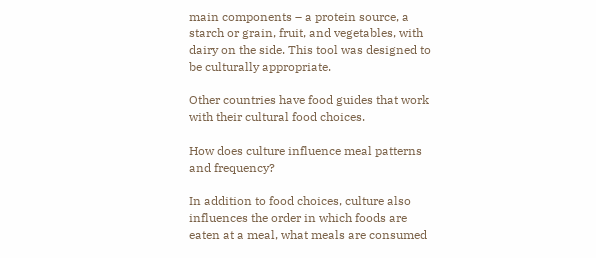main components – a protein source, a starch or grain, fruit, and vegetables, with dairy on the side. This tool was designed to be culturally appropriate.

Other countries have food guides that work with their cultural food choices.

How does culture influence meal patterns and frequency?

In addition to food choices, culture also influences the order in which foods are eaten at a meal, what meals are consumed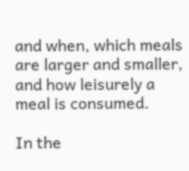and when, which meals are larger and smaller, and how leisurely a meal is consumed.

In the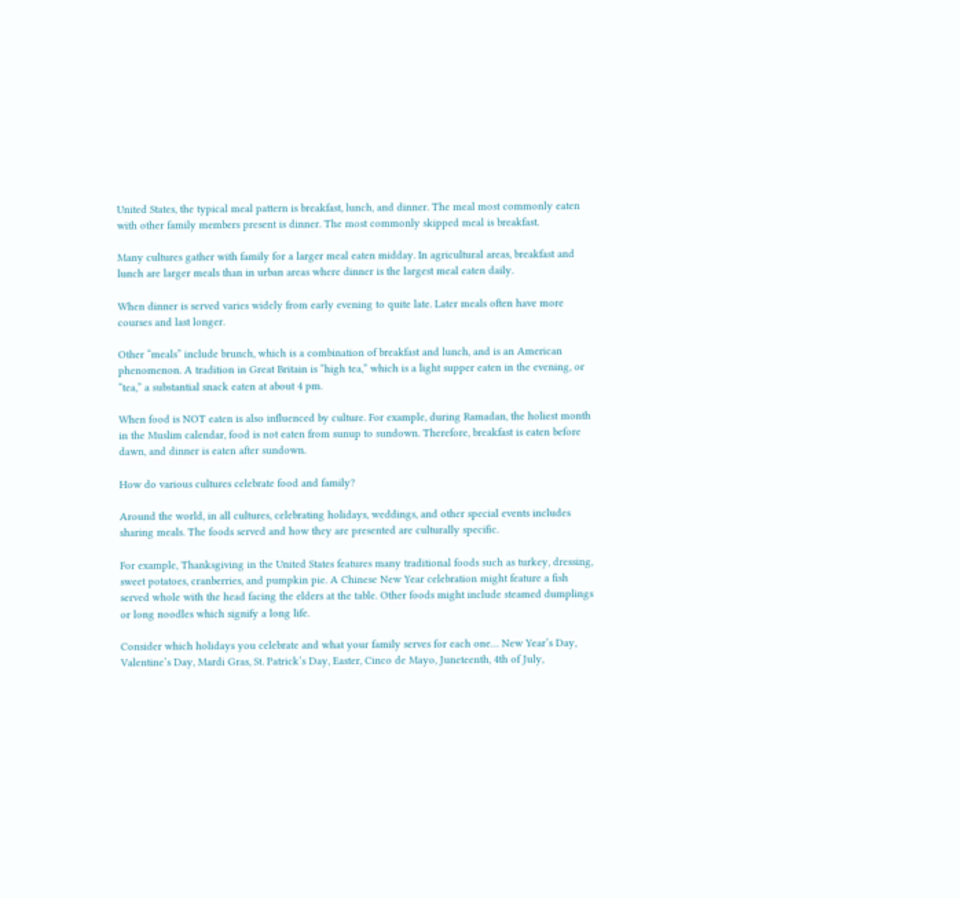United States, the typical meal pattern is breakfast, lunch, and dinner. The meal most commonly eaten with other family members present is dinner. The most commonly skipped meal is breakfast.

Many cultures gather with family for a larger meal eaten midday. In agricultural areas, breakfast and lunch are larger meals than in urban areas where dinner is the largest meal eaten daily.

When dinner is served varies widely from early evening to quite late. Later meals often have more courses and last longer.

Other “meals” include brunch, which is a combination of breakfast and lunch, and is an American phenomenon. A tradition in Great Britain is “high tea,” which is a light supper eaten in the evening, or “tea,” a substantial snack eaten at about 4 pm.

When food is NOT eaten is also influenced by culture. For example, during Ramadan, the holiest month in the Muslim calendar, food is not eaten from sunup to sundown. Therefore, breakfast is eaten before dawn, and dinner is eaten after sundown.

How do various cultures celebrate food and family?

Around the world, in all cultures, celebrating holidays, weddings, and other special events includes sharing meals. The foods served and how they are presented are culturally specific.

For example, Thanksgiving in the United States features many traditional foods such as turkey, dressing, sweet potatoes, cranberries, and pumpkin pie. A Chinese New Year celebration might feature a fish served whole with the head facing the elders at the table. Other foods might include steamed dumplings or long noodles which signify a long life.

Consider which holidays you celebrate and what your family serves for each one… New Year’s Day, Valentine’s Day, Mardi Gras, St. Patrick’s Day, Easter, Cinco de Mayo, Juneteenth, 4th of July,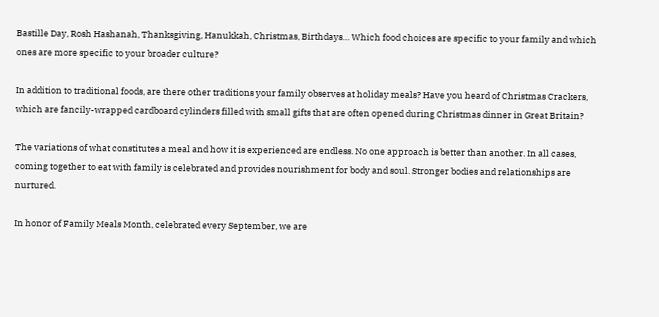Bastille Day, Rosh Hashanah, Thanksgiving, Hanukkah, Christmas, Birthdays… Which food choices are specific to your family and which ones are more specific to your broader culture?

In addition to traditional foods, are there other traditions your family observes at holiday meals? Have you heard of Christmas Crackers, which are fancily-wrapped cardboard cylinders filled with small gifts that are often opened during Christmas dinner in Great Britain?

The variations of what constitutes a meal and how it is experienced are endless. No one approach is better than another. In all cases, coming together to eat with family is celebrated and provides nourishment for body and soul. Stronger bodies and relationships are nurtured.

In honor of Family Meals Month, celebrated every September, we are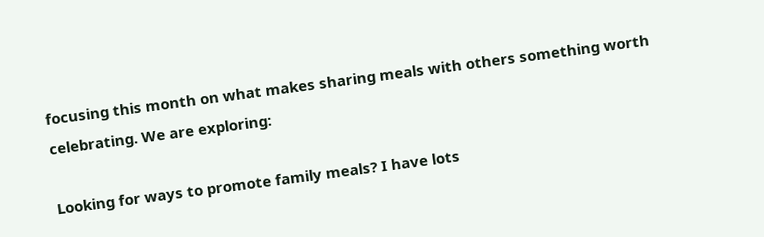focusing this month on what makes sharing meals with others something worth celebrating. We are exploring:

Looking for ways to promote family meals? I have lots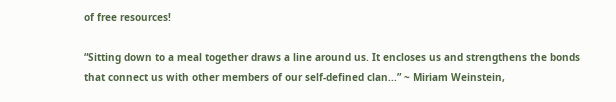of free resources!

“Sitting down to a meal together draws a line around us. It encloses us and strengthens the bonds that connect us with other members of our self-defined clan...” ~ Miriam Weinstein,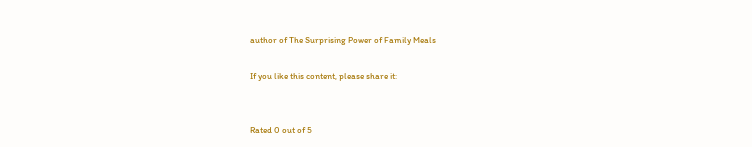author of The Surprising Power of Family Meals

If you like this content, please share it:


Rated 0 out of 5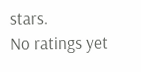stars.
No ratings yet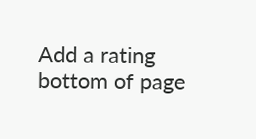Add a rating
bottom of page